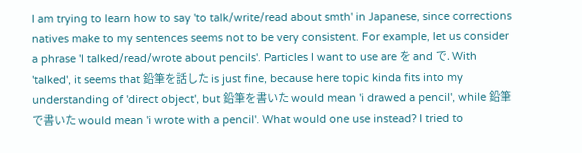I am trying to learn how to say 'to talk/write/read about smth' in Japanese, since corrections natives make to my sentences seems not to be very consistent. For example, let us consider a phrase 'I talked/read/wrote about pencils'. Particles I want to use are を and で. With 'talked', it seems that 鉛筆を話した is just fine, because here topic kinda fits into my understanding of 'direct object', but 鉛筆を書いた would mean 'i drawed a pencil', while 鉛筆で書いた would mean 'i wrote with a pencil'. What would one use instead? I tried to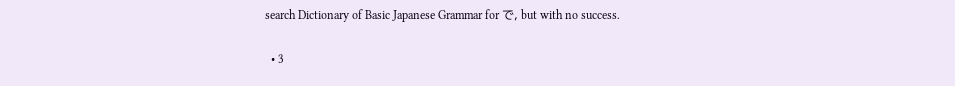search Dictionary of Basic Japanese Grammar for で, but with no success.

  • 3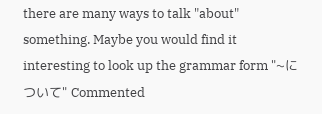there are many ways to talk "about" something. Maybe you would find it interesting to look up the grammar form "~について" Commented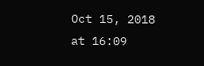Oct 15, 2018 at 16:09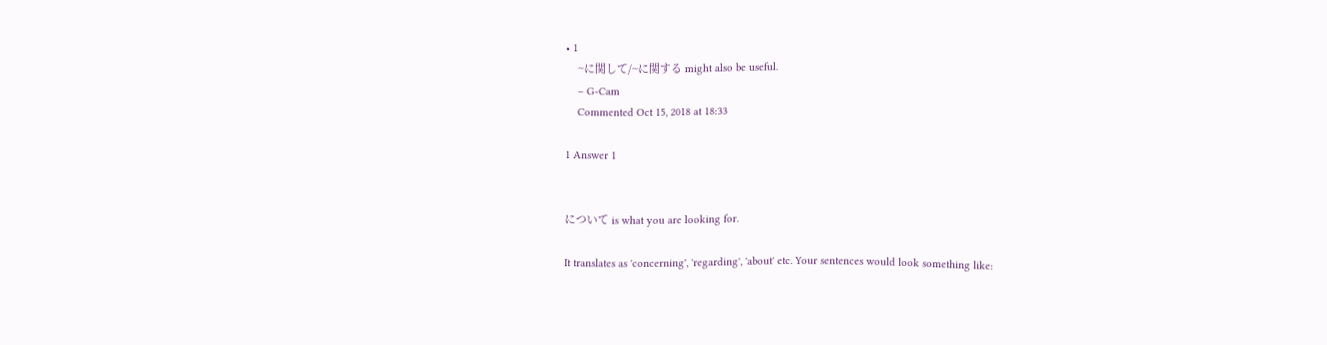• 1
    ~に関して/~に関する might also be useful.
    – G-Cam
    Commented Oct 15, 2018 at 18:33

1 Answer 1


について is what you are looking for.

It translates as 'concerning', 'regarding', 'about' etc. Your sentences would look something like: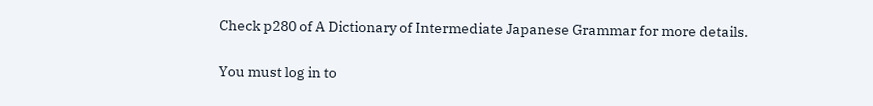Check p280 of A Dictionary of Intermediate Japanese Grammar for more details.

You must log in to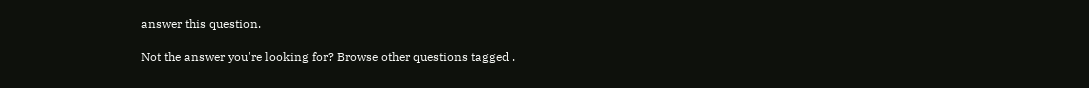answer this question.

Not the answer you're looking for? Browse other questions tagged .